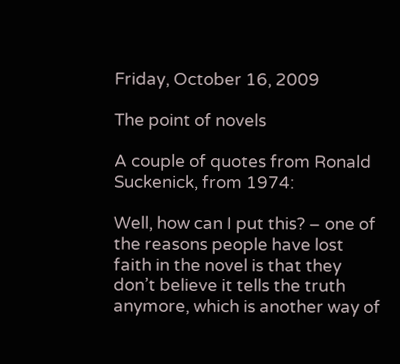Friday, October 16, 2009

The point of novels

A couple of quotes from Ronald Suckenick, from 1974:

Well, how can I put this? – one of the reasons people have lost faith in the novel is that they don’t believe it tells the truth anymore, which is another way of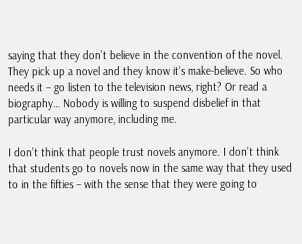saying that they don’t believe in the convention of the novel. They pick up a novel and they know it’s make-believe. So who needs it – go listen to the television news, right? Or read a biography… Nobody is willing to suspend disbelief in that particular way anymore, including me.

I don’t think that people trust novels anymore. I don’t think that students go to novels now in the same way that they used to in the fifties – with the sense that they were going to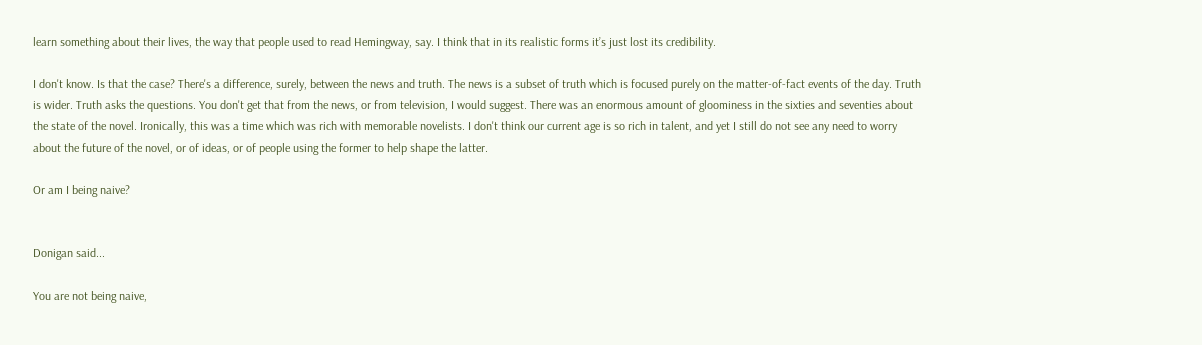learn something about their lives, the way that people used to read Hemingway, say. I think that in its realistic forms it’s just lost its credibility.

I don't know. Is that the case? There's a difference, surely, between the news and truth. The news is a subset of truth which is focused purely on the matter-of-fact events of the day. Truth is wider. Truth asks the questions. You don't get that from the news, or from television, I would suggest. There was an enormous amount of gloominess in the sixties and seventies about the state of the novel. Ironically, this was a time which was rich with memorable novelists. I don't think our current age is so rich in talent, and yet I still do not see any need to worry about the future of the novel, or of ideas, or of people using the former to help shape the latter.

Or am I being naive?


Donigan said...

You are not being naive,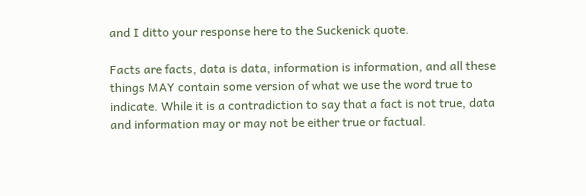and I ditto your response here to the Suckenick quote.

Facts are facts, data is data, information is information, and all these things MAY contain some version of what we use the word true to indicate. While it is a contradiction to say that a fact is not true, data and information may or may not be either true or factual.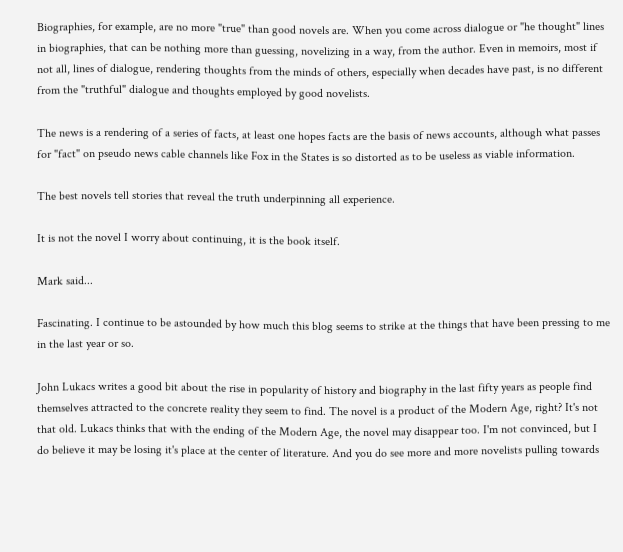Biographies, for example, are no more "true" than good novels are. When you come across dialogue or "he thought" lines in biographies, that can be nothing more than guessing, novelizing in a way, from the author. Even in memoirs, most if not all, lines of dialogue, rendering thoughts from the minds of others, especially when decades have past, is no different from the "truthful" dialogue and thoughts employed by good novelists.

The news is a rendering of a series of facts, at least one hopes facts are the basis of news accounts, although what passes for "fact" on pseudo news cable channels like Fox in the States is so distorted as to be useless as viable information.

The best novels tell stories that reveal the truth underpinning all experience.

It is not the novel I worry about continuing, it is the book itself.

Mark said...

Fascinating. I continue to be astounded by how much this blog seems to strike at the things that have been pressing to me in the last year or so.

John Lukacs writes a good bit about the rise in popularity of history and biography in the last fifty years as people find themselves attracted to the concrete reality they seem to find. The novel is a product of the Modern Age, right? It's not that old. Lukacs thinks that with the ending of the Modern Age, the novel may disappear too. I'm not convinced, but I do believe it may be losing it's place at the center of literature. And you do see more and more novelists pulling towards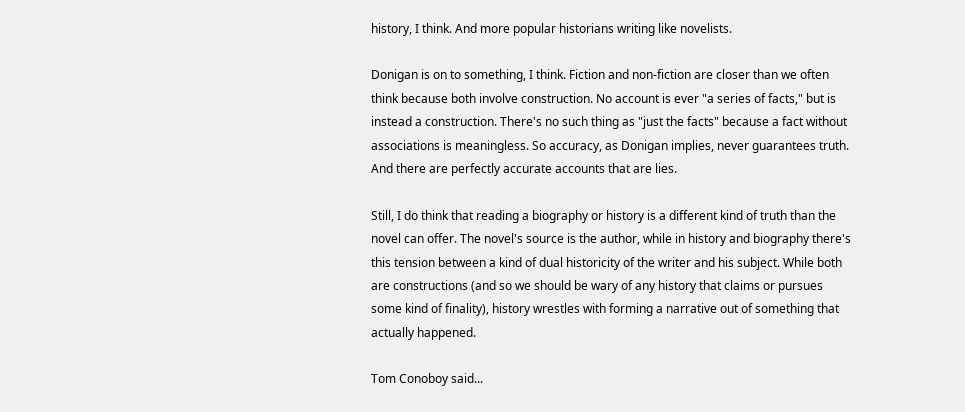history, I think. And more popular historians writing like novelists.

Donigan is on to something, I think. Fiction and non-fiction are closer than we often think because both involve construction. No account is ever "a series of facts," but is instead a construction. There's no such thing as "just the facts" because a fact without associations is meaningless. So accuracy, as Donigan implies, never guarantees truth. And there are perfectly accurate accounts that are lies.

Still, I do think that reading a biography or history is a different kind of truth than the novel can offer. The novel's source is the author, while in history and biography there's this tension between a kind of dual historicity of the writer and his subject. While both are constructions (and so we should be wary of any history that claims or pursues some kind of finality), history wrestles with forming a narrative out of something that actually happened.

Tom Conoboy said...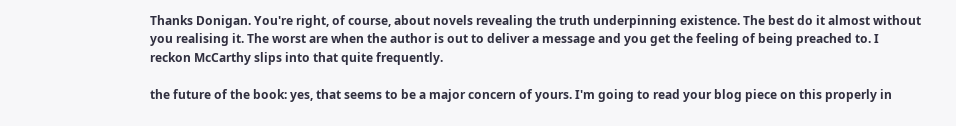Thanks Donigan. You're right, of course, about novels revealing the truth underpinning existence. The best do it almost without you realising it. The worst are when the author is out to deliver a message and you get the feeling of being preached to. I reckon McCarthy slips into that quite frequently.

the future of the book: yes, that seems to be a major concern of yours. I'm going to read your blog piece on this properly in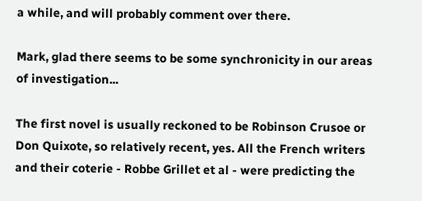a while, and will probably comment over there.

Mark, glad there seems to be some synchronicity in our areas of investigation...

The first novel is usually reckoned to be Robinson Crusoe or Don Quixote, so relatively recent, yes. All the French writers and their coterie - Robbe Grillet et al - were predicting the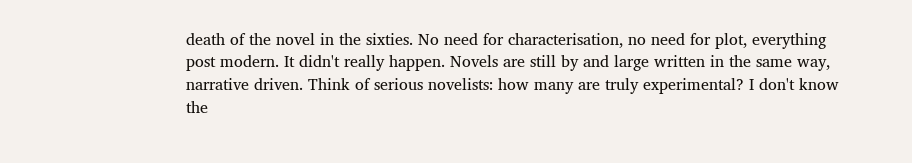death of the novel in the sixties. No need for characterisation, no need for plot, everything post modern. It didn't really happen. Novels are still by and large written in the same way, narrative driven. Think of serious novelists: how many are truly experimental? I don't know the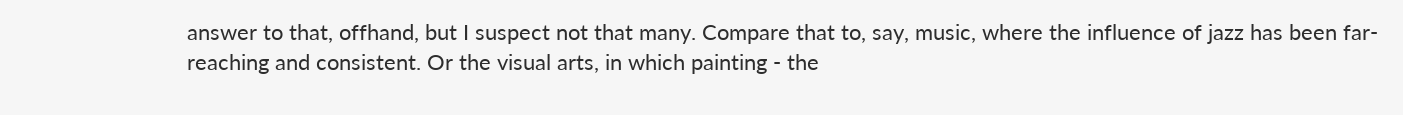answer to that, offhand, but I suspect not that many. Compare that to, say, music, where the influence of jazz has been far-reaching and consistent. Or the visual arts, in which painting - the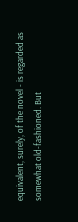equivalent, surely, of the novel - is regarded as somewhat old-fashioned. But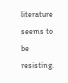literature seems to be resisting.